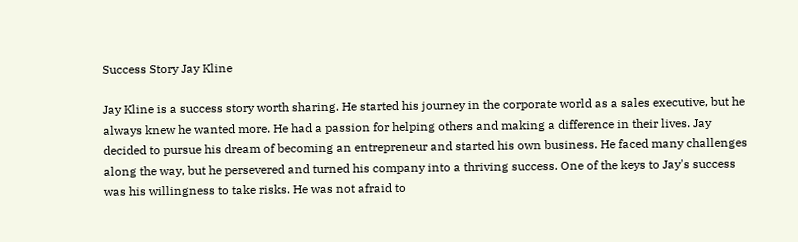Success Story Jay Kline

Jay Kline is a success story worth sharing. He started his journey in the corporate world as a sales executive, but he always knew he wanted more. He had a passion for helping others and making a difference in their lives. Jay decided to pursue his dream of becoming an entrepreneur and started his own business. He faced many challenges along the way, but he persevered and turned his company into a thriving success. One of the keys to Jay's success was his willingness to take risks. He was not afraid to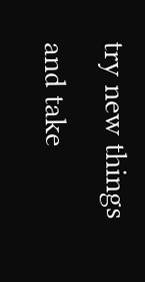try new things and take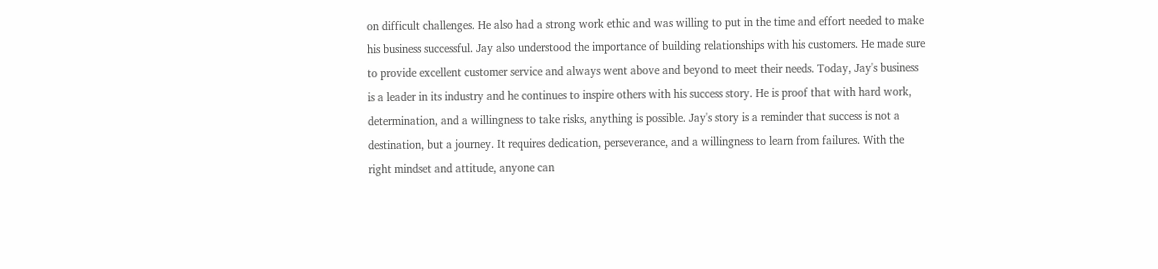on difficult challenges. He also had a strong work ethic and was willing to put in the time and effort needed to make his business successful. Jay also understood the importance of building relationships with his customers. He made sure to provide excellent customer service and always went above and beyond to meet their needs. Today, Jay's business is a leader in its industry and he continues to inspire others with his success story. He is proof that with hard work, determination, and a willingness to take risks, anything is possible. Jay's story is a reminder that success is not a destination, but a journey. It requires dedication, perseverance, and a willingness to learn from failures. With the right mindset and attitude, anyone can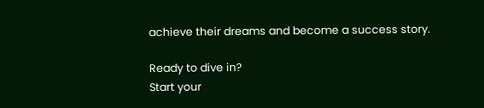achieve their dreams and become a success story.

Ready to dive in?
Start your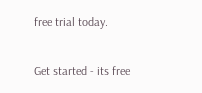free trial today.

Get started - its free